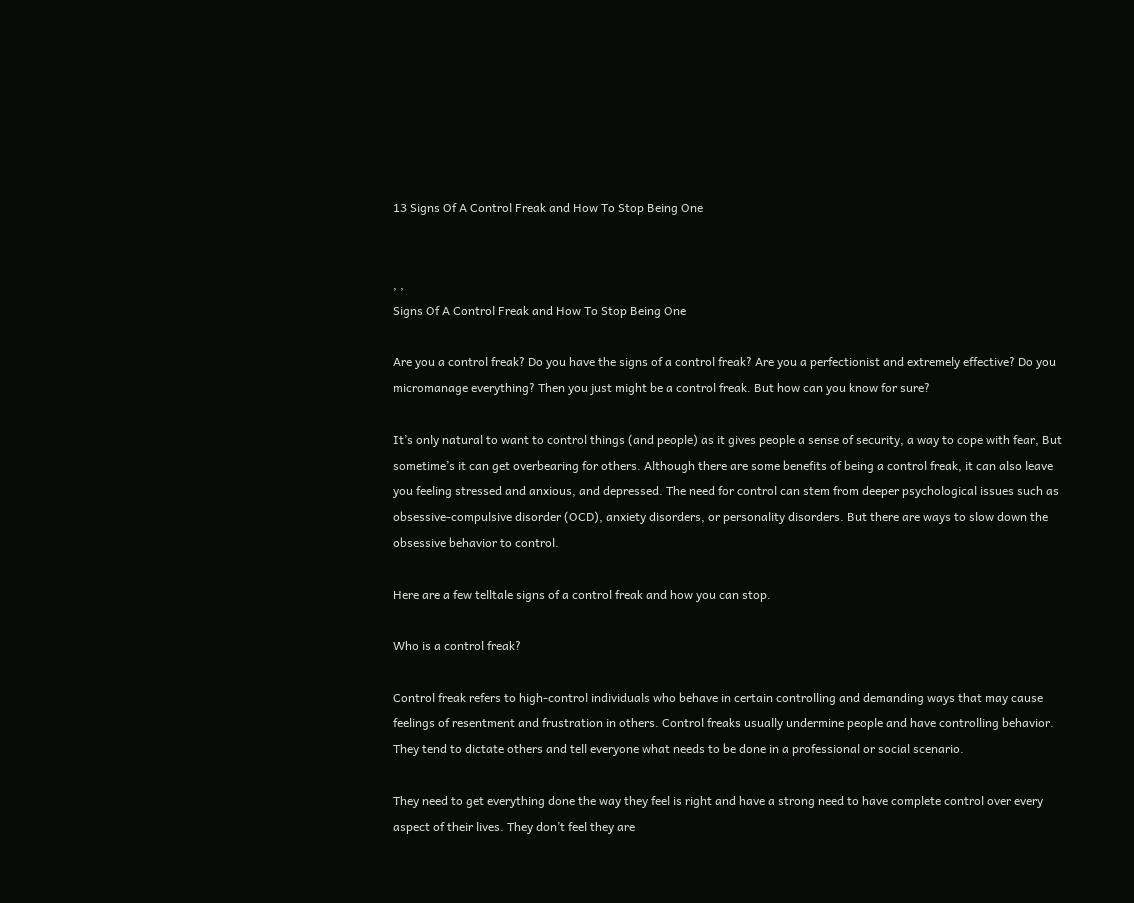13 Signs Of A Control Freak and How To Stop Being One


, ,
Signs Of A Control Freak and How To Stop Being One

Are you a control freak? Do you have the signs of a control freak? Are you a perfectionist and extremely effective? Do you micromanage everything? Then you just might be a control freak. But how can you know for sure?

It’s only natural to want to control things (and people) as it gives people a sense of security, a way to cope with fear, But sometime’s it can get overbearing for others. Although there are some benefits of being a control freak, it can also leave you feeling stressed and anxious, and depressed. The need for control can stem from deeper psychological issues such as obsessive-compulsive disorder (OCD), anxiety disorders, or personality disorders. But there are ways to slow down the obsessive behavior to control.

Here are a few telltale signs of a control freak and how you can stop.

Who is a control freak?

Control freak refers to high-control individuals who behave in certain controlling and demanding ways that may cause feelings of resentment and frustration in others. Control freaks usually undermine people and have controlling behavior. They tend to dictate others and tell everyone what needs to be done in a professional or social scenario.

They need to get everything done the way they feel is right and have a strong need to have complete control over every aspect of their lives. They don’t feel they are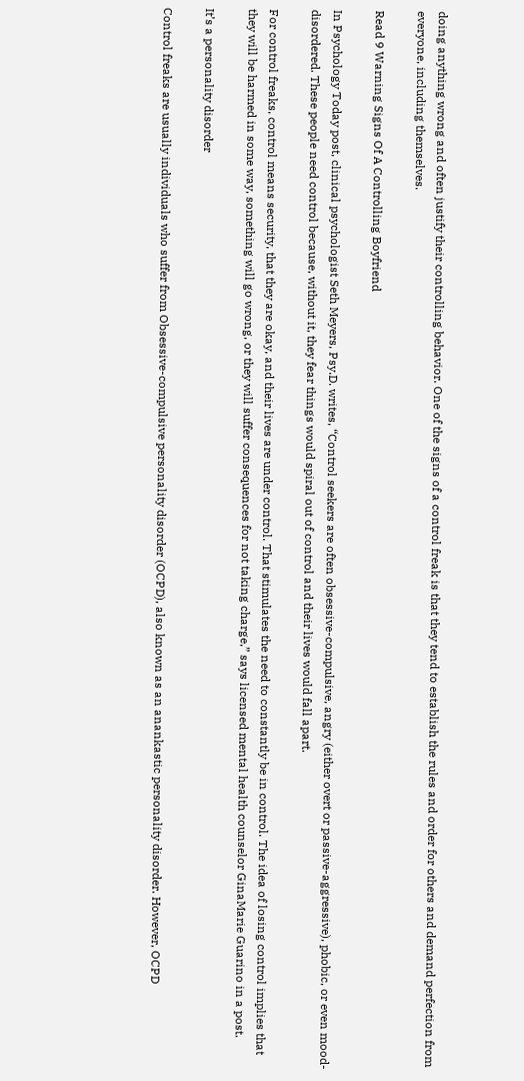doing anything wrong and often justify their controlling behavior. One of the signs of a control freak is that they tend to establish the rules and order for others and demand perfection from everyone, including themselves.

Read 9 Warning Signs Of A Controlling Boyfriend

In Psychology Today post, clinical psychologist Seth Meyers, Psy.D. writes, “Control seekers are often obsessive-compulsive, angry (either overt or passive-aggressive), phobic, or even mood-disordered. These people need control because, without it, they fear things would spiral out of control and their lives would fall apart.

For control freaks, control means security, that they are okay, and their lives are under control. That stimulates the need to constantly be in control. The idea of losing control implies that they will be harmed in some way, something will go wrong, or they will suffer consequences for not taking charge,” says licensed mental health counselor GinaMarie Guarino in a post.

It’s a personality disorder

Control freaks are usually individuals who suffer from Obsessive-compulsive personality disorder (OCPD), also known as an anankastic personality disorder. However, OCPD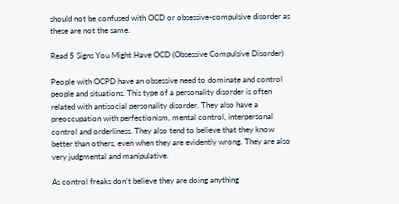should not be confused with OCD or obsessive-compulsive disorder as these are not the same.

Read 5 Signs You Might Have OCD (Obsessive Compulsive Disorder)

People with OCPD have an obsessive need to dominate and control people and situations. This type of a personality disorder is often related with antisocial personality disorder. They also have a preoccupation with perfectionism, mental control, interpersonal control and orderliness. They also tend to believe that they know better than others, even when they are evidently wrong. They are also very judgmental and manipulative.

As control freaks don’t believe they are doing anything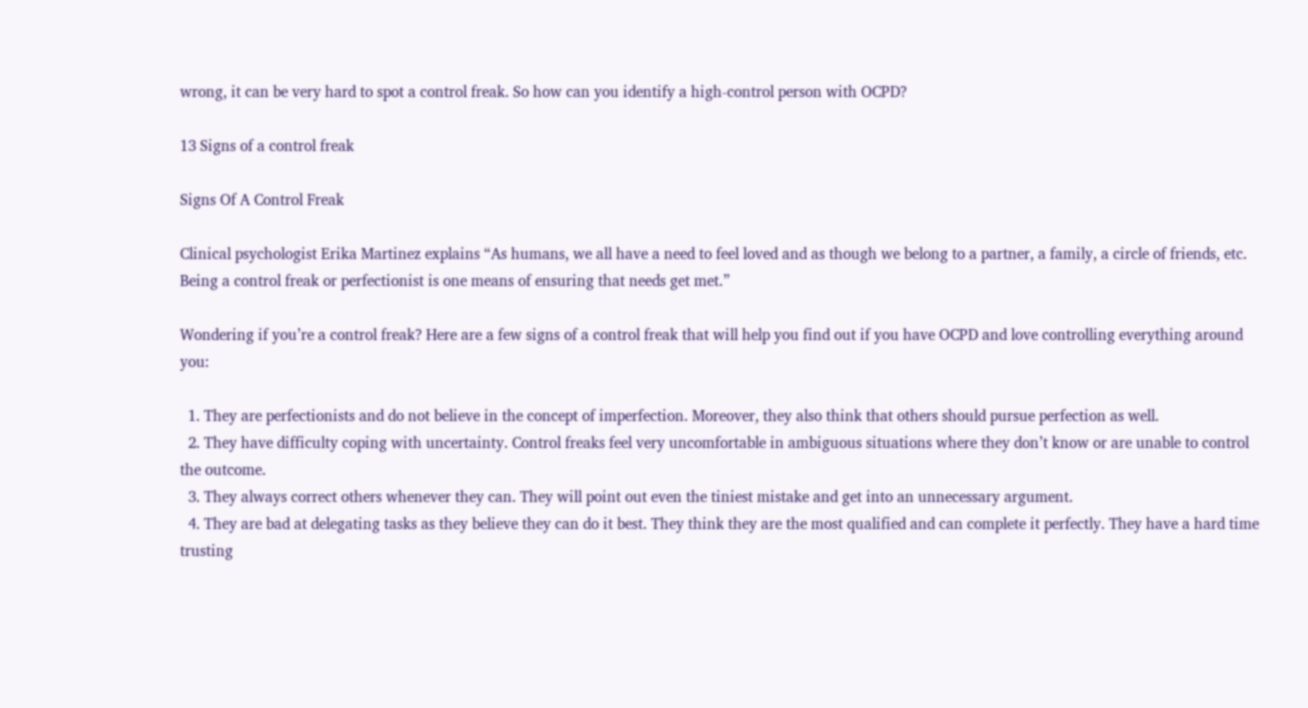wrong, it can be very hard to spot a control freak. So how can you identify a high-control person with OCPD?

13 Signs of a control freak

Signs Of A Control Freak

Clinical psychologist Erika Martinez explains “As humans, we all have a need to feel loved and as though we belong to a partner, a family, a circle of friends, etc. Being a control freak or perfectionist is one means of ensuring that needs get met.”

Wondering if you’re a control freak? Here are a few signs of a control freak that will help you find out if you have OCPD and love controlling everything around you:

  1. They are perfectionists and do not believe in the concept of imperfection. Moreover, they also think that others should pursue perfection as well.
  2. They have difficulty coping with uncertainty. Control freaks feel very uncomfortable in ambiguous situations where they don’t know or are unable to control the outcome.
  3. They always correct others whenever they can. They will point out even the tiniest mistake and get into an unnecessary argument.
  4. They are bad at delegating tasks as they believe they can do it best. They think they are the most qualified and can complete it perfectly. They have a hard time trusting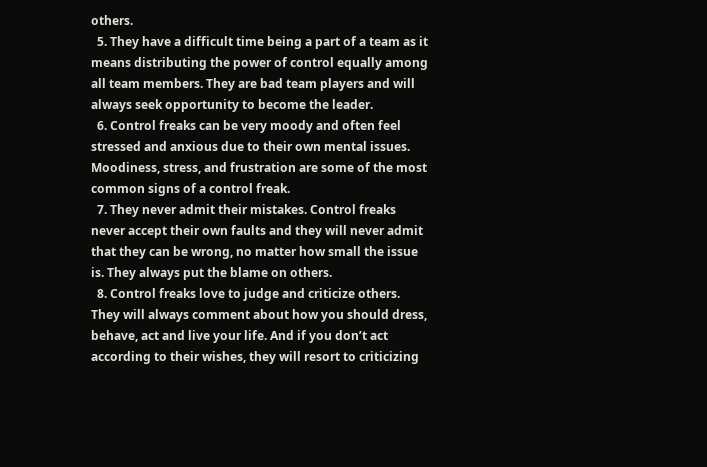others.
  5. They have a difficult time being a part of a team as it means distributing the power of control equally among all team members. They are bad team players and will always seek opportunity to become the leader.
  6. Control freaks can be very moody and often feel stressed and anxious due to their own mental issues. Moodiness, stress, and frustration are some of the most common signs of a control freak.
  7. They never admit their mistakes. Control freaks never accept their own faults and they will never admit that they can be wrong, no matter how small the issue is. They always put the blame on others.
  8. Control freaks love to judge and criticize others. They will always comment about how you should dress, behave, act and live your life. And if you don’t act according to their wishes, they will resort to criticizing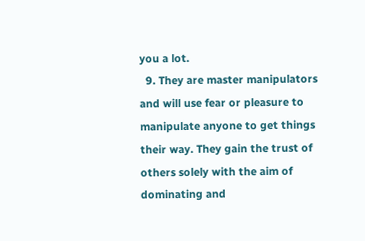you a lot.
  9. They are master manipulators and will use fear or pleasure to manipulate anyone to get things their way. They gain the trust of others solely with the aim of dominating and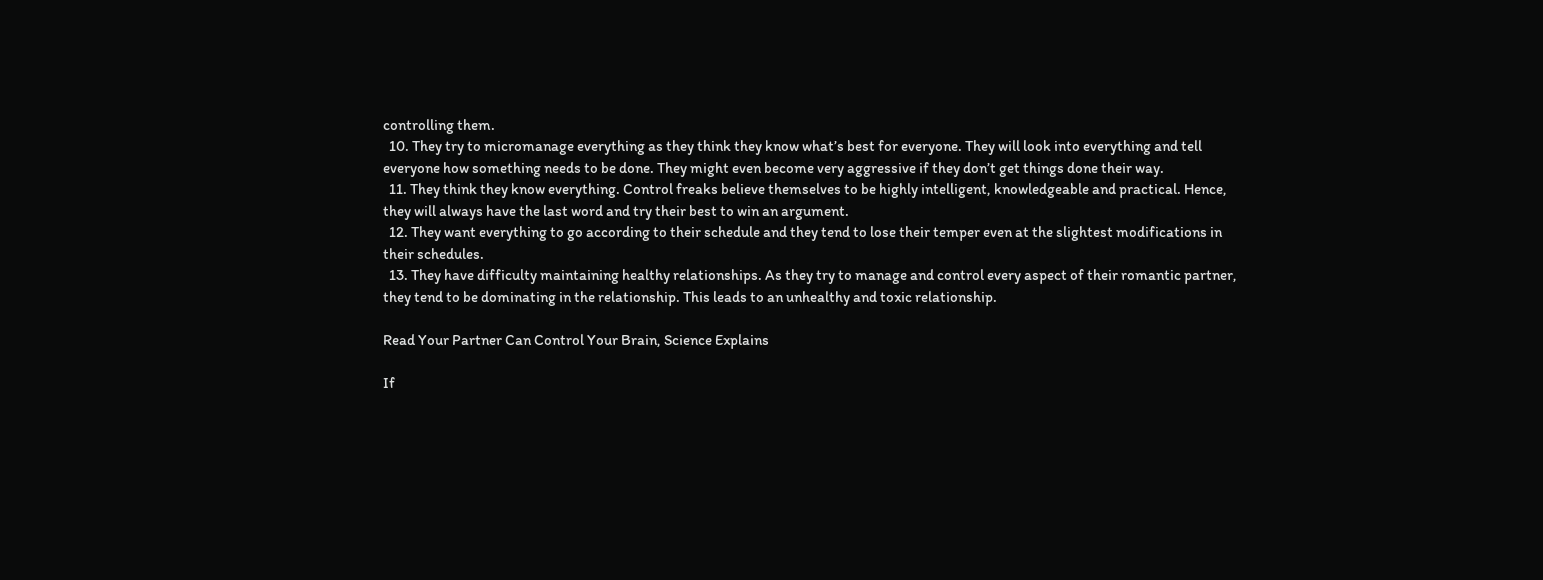controlling them.
  10. They try to micromanage everything as they think they know what’s best for everyone. They will look into everything and tell everyone how something needs to be done. They might even become very aggressive if they don’t get things done their way.
  11. They think they know everything. Control freaks believe themselves to be highly intelligent, knowledgeable and practical. Hence, they will always have the last word and try their best to win an argument.
  12. They want everything to go according to their schedule and they tend to lose their temper even at the slightest modifications in their schedules.
  13. They have difficulty maintaining healthy relationships. As they try to manage and control every aspect of their romantic partner, they tend to be dominating in the relationship. This leads to an unhealthy and toxic relationship.

Read Your Partner Can Control Your Brain, Science Explains

If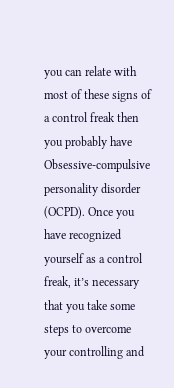you can relate with most of these signs of a control freak then you probably have Obsessive-compulsive personality disorder (OCPD). Once you have recognized yourself as a control freak, it’s necessary that you take some steps to overcome your controlling and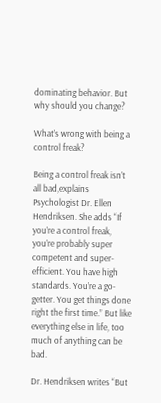dominating behavior. But why should you change?

What’s wrong with being a control freak?

Being a control freak isn’t all bad,explains Psychologist Dr. Ellen Hendriksen. She adds “If you’re a control freak, you’re probably super competent and super-efficient. You have high standards. You’re a go-getter. You get things done right the first time.” But like everything else in life, too much of anything can be bad.

Dr. Hendriksen writes “But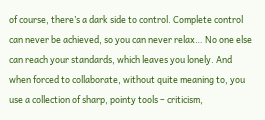of course, there’s a dark side to control. Complete control can never be achieved, so you can never relax… No one else can reach your standards, which leaves you lonely. And when forced to collaborate, without quite meaning to, you use a collection of sharp, pointy tools – criticism,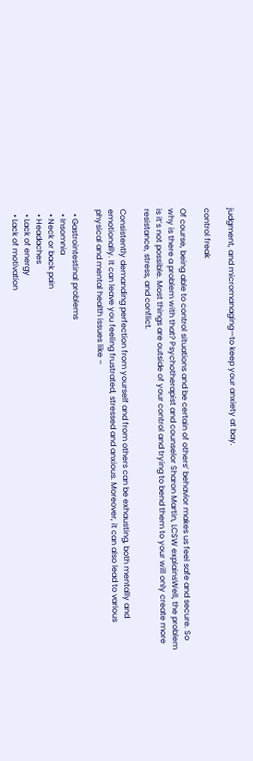judgment, and micromanaging—to keep your anxiety at bay.

control freak

Of course, being able to control situations and be certain of others’ behavior makes us feel safe and secure. So why is there a problem with that? Psychotherapist and counselor Sharon Martin, LCSW explainsWell, the problem is it’s not possible. Most things are outside of your control and trying to bend them to your will only create more resistance, stress, and conflict.

Consistently demanding perfection from yourself and from others can be exhausting, both mentally and emotionally. It can leave you feeling frustrated, stressed and anxious. Moreover, it can also lead to various physical and mental health issues like –

  • Gastrointestinal problems
  • Insomnia
  • Neck or back pain
  • Headaches
  • Lack of energy
  • Lack of motivation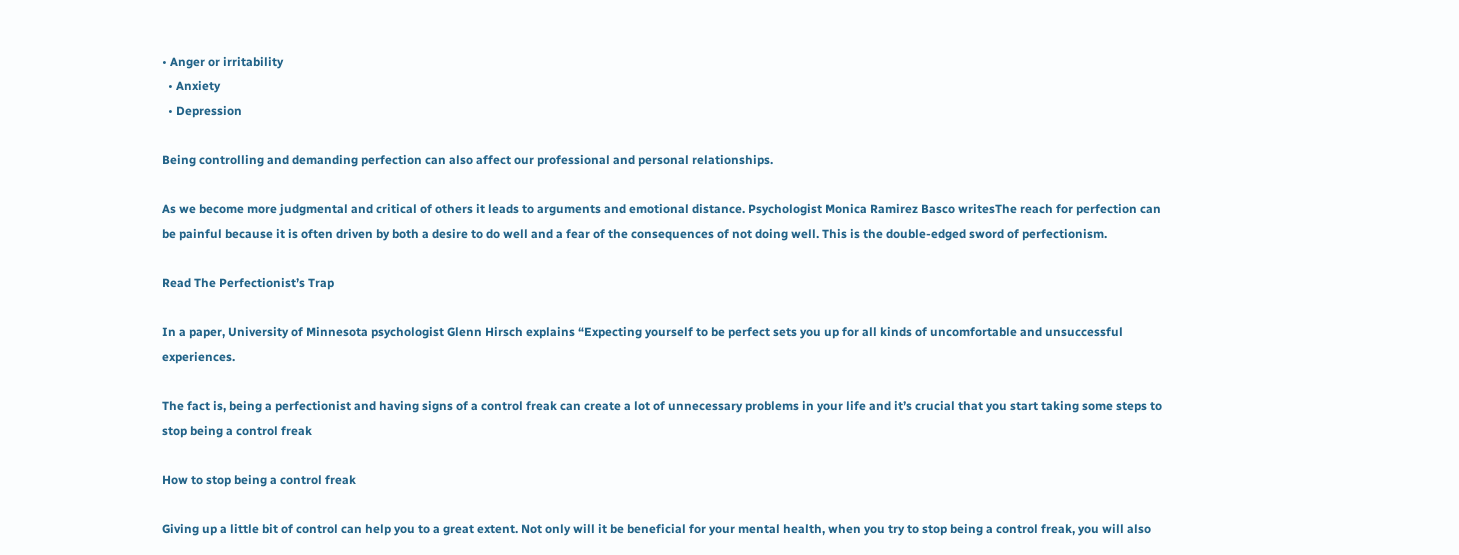• Anger or irritability
  • Anxiety
  • Depression

Being controlling and demanding perfection can also affect our professional and personal relationships.

As we become more judgmental and critical of others it leads to arguments and emotional distance. Psychologist Monica Ramirez Basco writesThe reach for perfection can be painful because it is often driven by both a desire to do well and a fear of the consequences of not doing well. This is the double-edged sword of perfectionism.

Read The Perfectionist’s Trap

In a paper, University of Minnesota psychologist Glenn Hirsch explains “Expecting yourself to be perfect sets you up for all kinds of uncomfortable and unsuccessful experiences.

The fact is, being a perfectionist and having signs of a control freak can create a lot of unnecessary problems in your life and it’s crucial that you start taking some steps to stop being a control freak

How to stop being a control freak

Giving up a little bit of control can help you to a great extent. Not only will it be beneficial for your mental health, when you try to stop being a control freak, you will also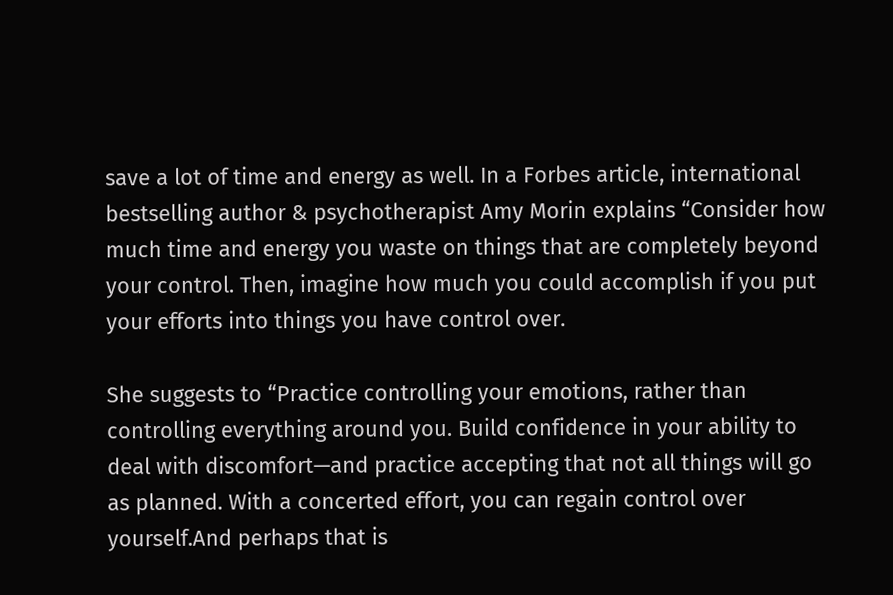save a lot of time and energy as well. In a Forbes article, international bestselling author & psychotherapist Amy Morin explains “Consider how much time and energy you waste on things that are completely beyond your control. Then, imagine how much you could accomplish if you put your efforts into things you have control over.

She suggests to “Practice controlling your emotions, rather than controlling everything around you. Build confidence in your ability to deal with discomfort—and practice accepting that not all things will go as planned. With a concerted effort, you can regain control over yourself.And perhaps that is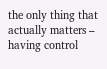the only thing that actually matters – having control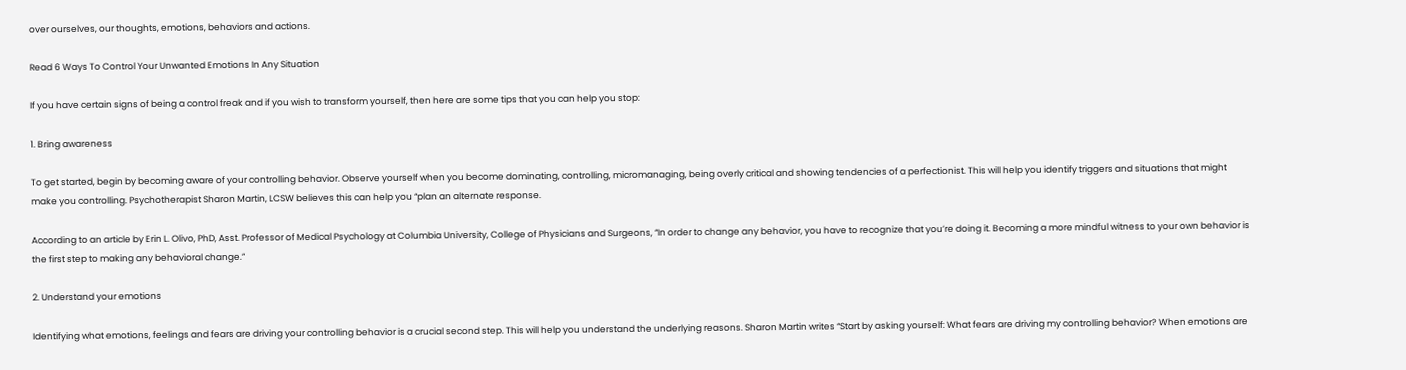over ourselves, our thoughts, emotions, behaviors and actions.

Read 6 Ways To Control Your Unwanted Emotions In Any Situation

If you have certain signs of being a control freak and if you wish to transform yourself, then here are some tips that you can help you stop:

1. Bring awareness

To get started, begin by becoming aware of your controlling behavior. Observe yourself when you become dominating, controlling, micromanaging, being overly critical and showing tendencies of a perfectionist. This will help you identify triggers and situations that might make you controlling. Psychotherapist Sharon Martin, LCSW believes this can help you “plan an alternate response.

According to an article by Erin L. Olivo, PhD, Asst. Professor of Medical Psychology at Columbia University, College of Physicians and Surgeons, “In order to change any behavior, you have to recognize that you’re doing it. Becoming a more mindful witness to your own behavior is the first step to making any behavioral change.”

2. Understand your emotions

Identifying what emotions, feelings and fears are driving your controlling behavior is a crucial second step. This will help you understand the underlying reasons. Sharon Martin writes “Start by asking yourself: What fears are driving my controlling behavior? When emotions are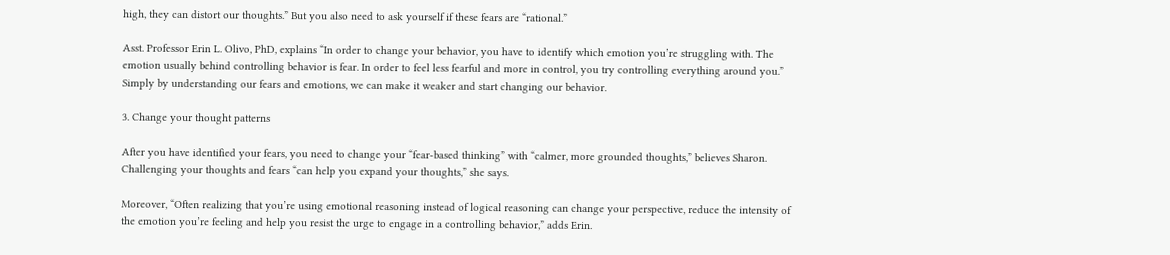high, they can distort our thoughts.” But you also need to ask yourself if these fears are “rational.”

Asst. Professor Erin L. Olivo, PhD, explains “In order to change your behavior, you have to identify which emotion you’re struggling with. The emotion usually behind controlling behavior is fear. In order to feel less fearful and more in control, you try controlling everything around you.” Simply by understanding our fears and emotions, we can make it weaker and start changing our behavior.

3. Change your thought patterns

After you have identified your fears, you need to change your “fear-based thinking” with “calmer, more grounded thoughts,” believes Sharon. Challenging your thoughts and fears “can help you expand your thoughts,” she says.

Moreover, “Often realizing that you’re using emotional reasoning instead of logical reasoning can change your perspective, reduce the intensity of the emotion you’re feeling and help you resist the urge to engage in a controlling behavior,” adds Erin.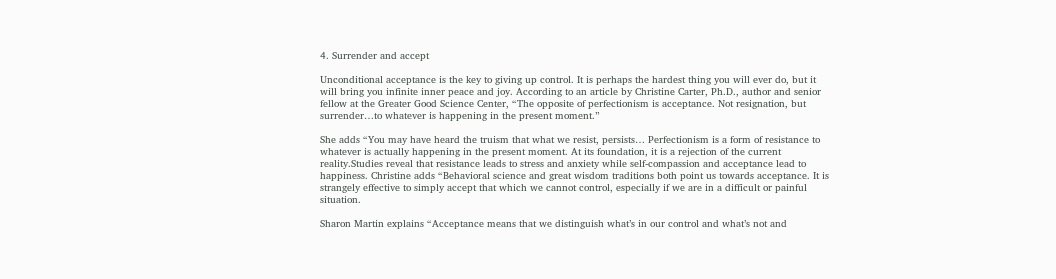4. Surrender and accept

Unconditional acceptance is the key to giving up control. It is perhaps the hardest thing you will ever do, but it will bring you infinite inner peace and joy. According to an article by Christine Carter, Ph.D., author and senior fellow at the Greater Good Science Center, “The opposite of perfectionism is acceptance. Not resignation, but surrender…to whatever is happening in the present moment.”

She adds “You may have heard the truism that what we resist, persists… Perfectionism is a form of resistance to whatever is actually happening in the present moment. At its foundation, it is a rejection of the current reality.Studies reveal that resistance leads to stress and anxiety while self-compassion and acceptance lead to happiness. Christine adds “Behavioral science and great wisdom traditions both point us towards acceptance. It is strangely effective to simply accept that which we cannot control, especially if we are in a difficult or painful situation.

Sharon Martin explains “Acceptance means that we distinguish what’s in our control and what’s not and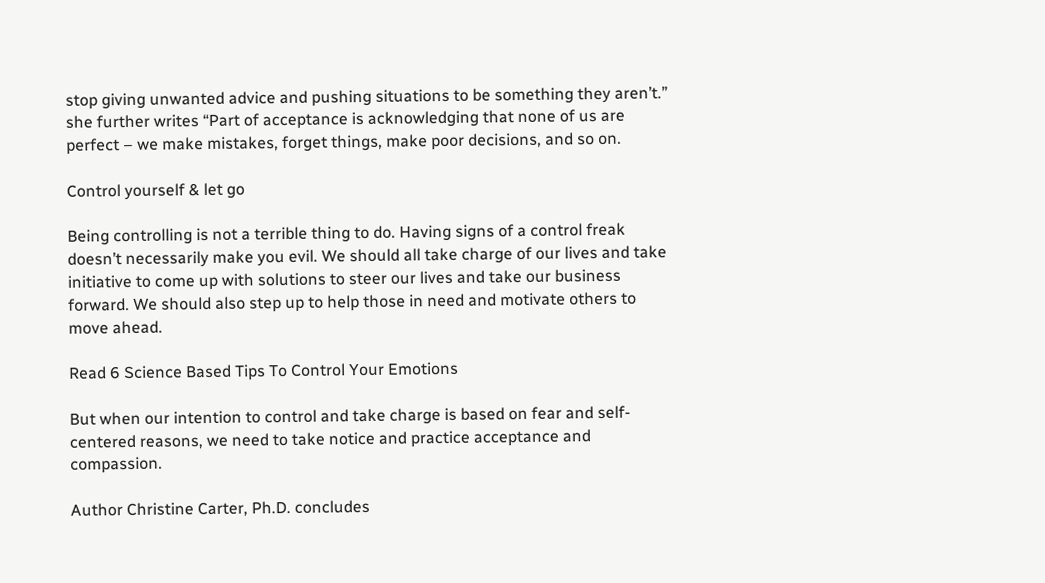stop giving unwanted advice and pushing situations to be something they aren’t.” she further writes “Part of acceptance is acknowledging that none of us are perfect – we make mistakes, forget things, make poor decisions, and so on.

Control yourself & let go

Being controlling is not a terrible thing to do. Having signs of a control freak doesn’t necessarily make you evil. We should all take charge of our lives and take initiative to come up with solutions to steer our lives and take our business forward. We should also step up to help those in need and motivate others to move ahead.

Read 6 Science Based Tips To Control Your Emotions

But when our intention to control and take charge is based on fear and self-centered reasons, we need to take notice and practice acceptance and compassion.

Author Christine Carter, Ph.D. concludes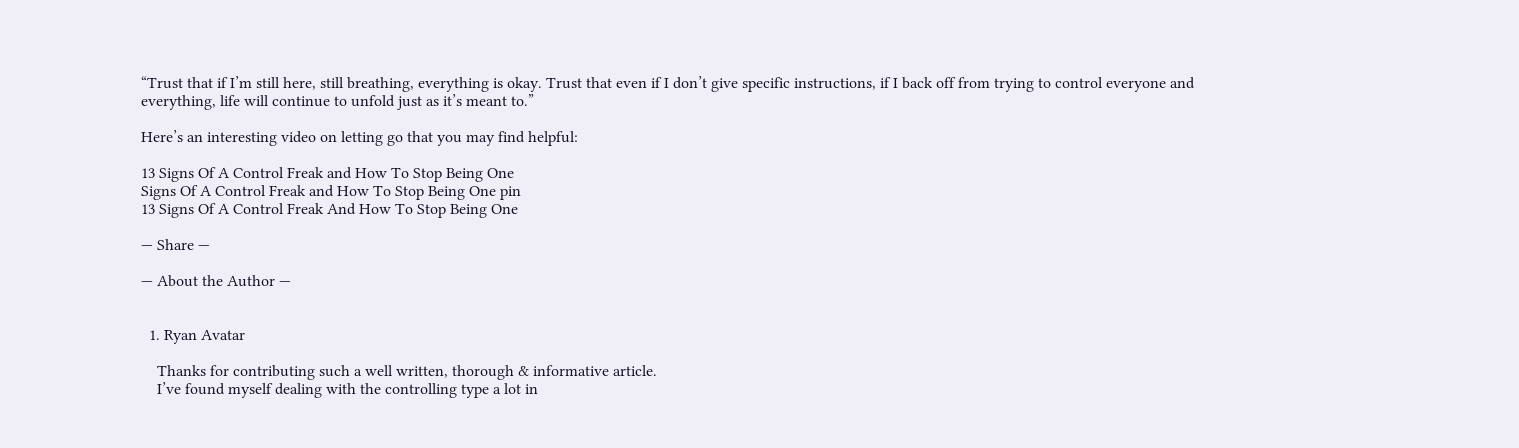“Trust that if I’m still here, still breathing, everything is okay. Trust that even if I don’t give specific instructions, if I back off from trying to control everyone and everything, life will continue to unfold just as it’s meant to.”

Here’s an interesting video on letting go that you may find helpful:

13 Signs Of A Control Freak and How To Stop Being One
Signs Of A Control Freak and How To Stop Being One pin
13 Signs Of A Control Freak And How To Stop Being One

— Share —

— About the Author —


  1. Ryan Avatar

    Thanks for contributing such a well written, thorough & informative article.
    I’ve found myself dealing with the controlling type a lot in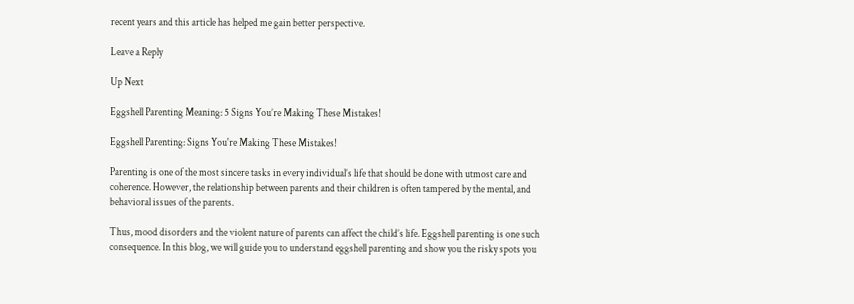recent years and this article has helped me gain better perspective.

Leave a Reply

Up Next

Eggshell Parenting Meaning: 5 Signs You’re Making These Mistakes!

Eggshell Parenting: Signs You're Making These Mistakes!

Parenting is one of the most sincere tasks in every individual’s life that should be done with utmost care and coherence. However, the relationship between parents and their children is often tampered by the mental, and behavioral issues of the parents.

Thus, mood disorders and the violent nature of parents can affect the child’s life. Eggshell parenting is one such consequence. In this blog, we will guide you to understand eggshell parenting and show you the risky spots you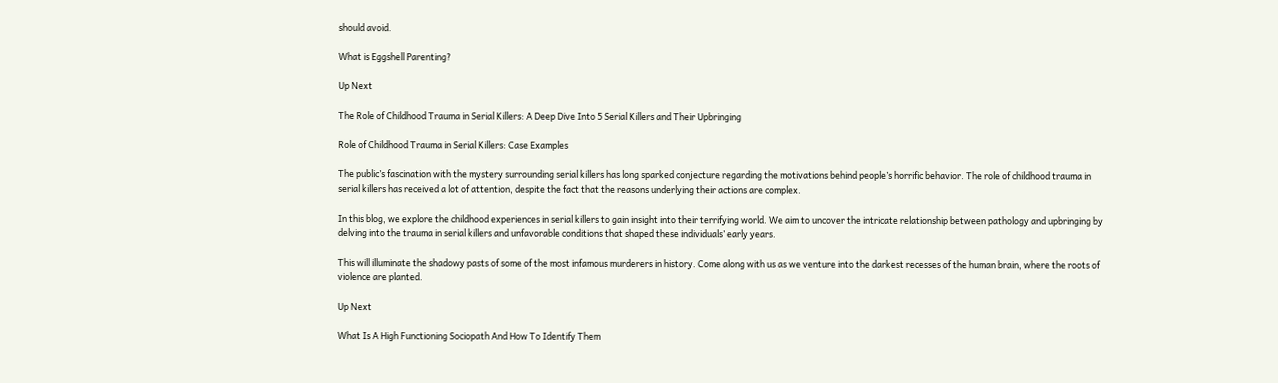should avoid.

What is Eggshell Parenting?

Up Next

The Role of Childhood Trauma in Serial Killers: A Deep Dive Into 5 Serial Killers and Their Upbringing

Role of Childhood Trauma in Serial Killers: Case Examples

The public’s fascination with the mystery surrounding serial killers has long sparked conjecture regarding the motivations behind people’s horrific behavior. The role of childhood trauma in serial killers has received a lot of attention, despite the fact that the reasons underlying their actions are complex.

In this blog, we explore the childhood experiences in serial killers to gain insight into their terrifying world. We aim to uncover the intricate relationship between pathology and upbringing by delving into the trauma in serial killers and unfavorable conditions that shaped these individuals’ early years.

This will illuminate the shadowy pasts of some of the most infamous murderers in history. Come along with us as we venture into the darkest recesses of the human brain, where the roots of violence are planted.

Up Next

What Is A High Functioning Sociopath And How To Identify Them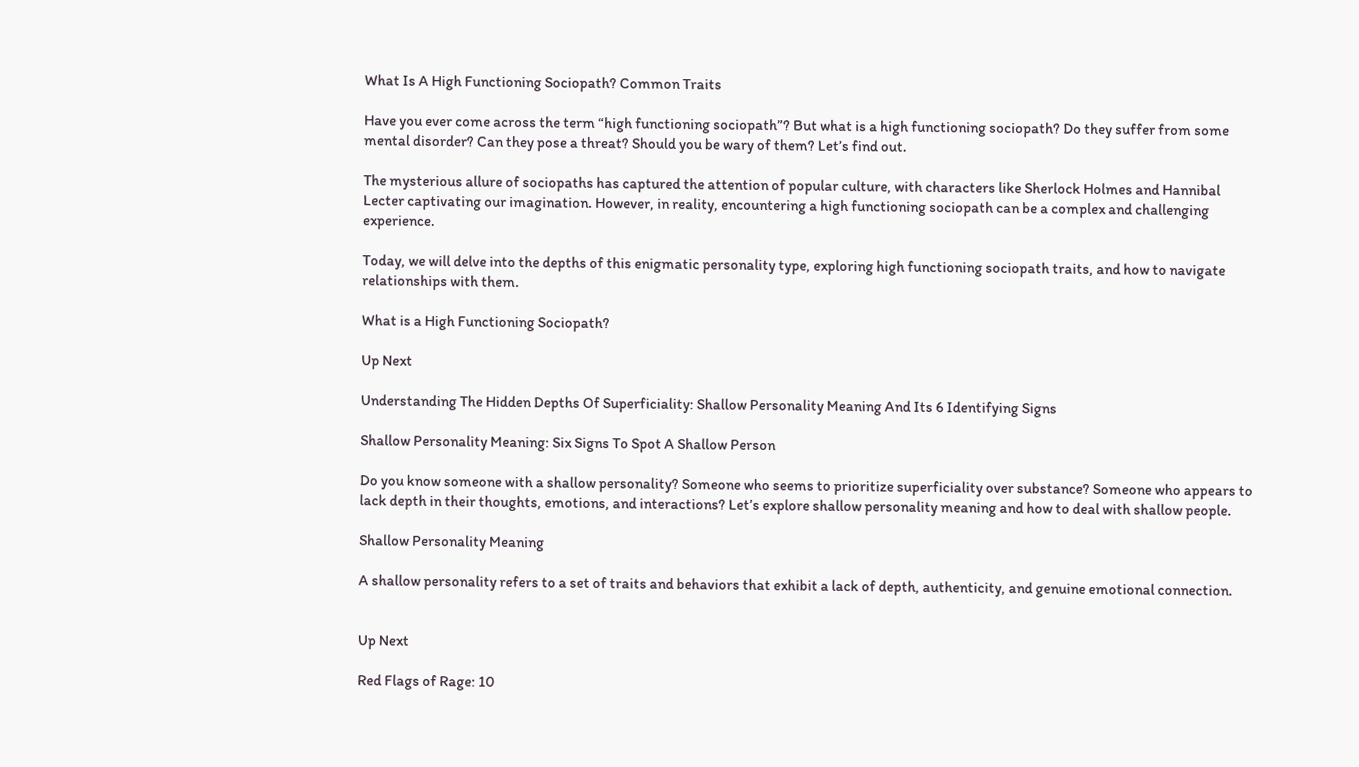What Is A High Functioning Sociopath? Common Traits

Have you ever come across the term “high functioning sociopath”? But what is a high functioning sociopath? Do they suffer from some mental disorder? Can they pose a threat? Should you be wary of them? Let’s find out.

The mysterious allure of sociopaths has captured the attention of popular culture, with characters like Sherlock Holmes and Hannibal Lecter captivating our imagination. However, in reality, encountering a high functioning sociopath can be a complex and challenging experience.

Today, we will delve into the depths of this enigmatic personality type, exploring high functioning sociopath traits, and how to navigate relationships with them.

What is a High Functioning Sociopath?

Up Next

Understanding The Hidden Depths Of Superficiality: Shallow Personality Meaning And Its 6 Identifying Signs

Shallow Personality Meaning: Six Signs To Spot A Shallow Person

Do you know someone with a shallow personality? Someone who seems to prioritize superficiality over substance? Someone who appears to lack depth in their thoughts, emotions, and interactions? Let’s explore shallow personality meaning and how to deal with shallow people.

Shallow Personality Meaning

A shallow personality refers to a set of traits and behaviors that exhibit a lack of depth, authenticity, and genuine emotional connection.


Up Next

Red Flags of Rage: 10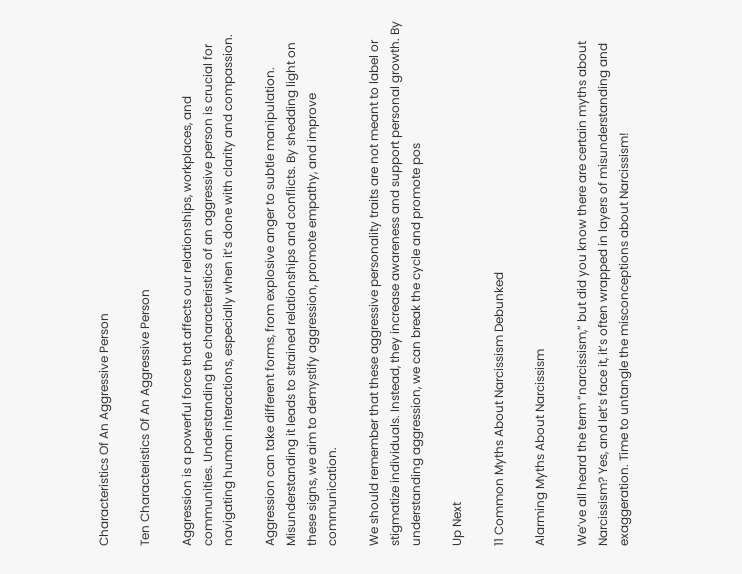Characteristics Of An Aggressive Person

Ten Characteristics Of An Aggressive Person

Aggression is a powerful force that affects our relationships, workplaces, and communities. Understanding the characteristics of an aggressive person is crucial for navigating human interactions, especially when it’s done with clarity and compassion.

Aggression can take different forms, from explosive anger to subtle manipulation. Misunderstanding it leads to strained relationships and conflicts. By shedding light on these signs, we aim to demystify aggression, promote empathy, and improve communication.

We should remember that these aggressive personality traits are not meant to label or stigmatize individuals. Instead, they increase awareness and support personal growth. By understanding aggression, we can break the cycle and promote pos

Up Next

11 Common Myths About Narcissism Debunked

Alarming Myths About Narcissism

We’ve all heard the term “narcissism,” but did you know there are certain myths about Narcissism? Yes, and let’s face it, it’s often wrapped in layers of misunderstanding and exaggeration. Time to untangle the misconceptions about Narcissism!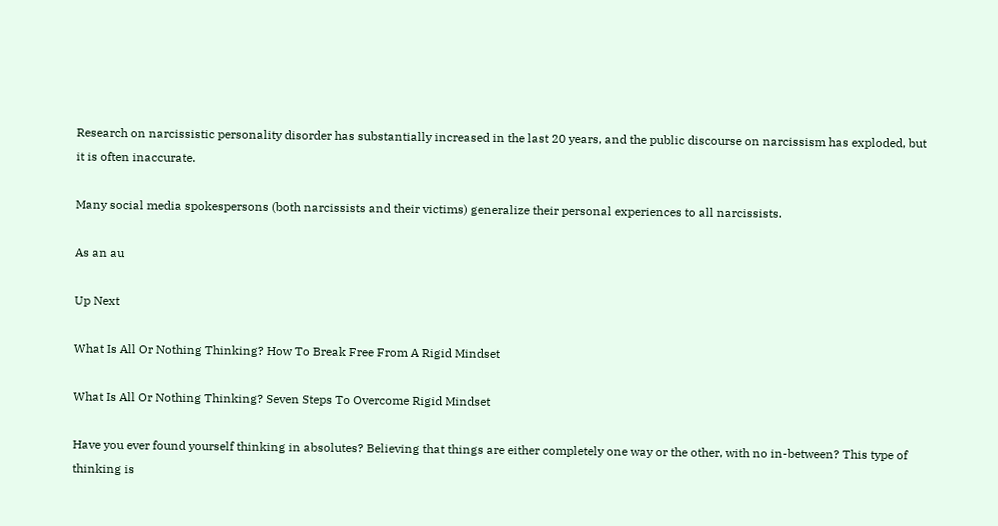Research on narcissistic personality disorder has substantially increased in the last 20 years, and the public discourse on narcissism has exploded, but it is often inaccurate.

Many social media spokespersons (both narcissists and their victims) generalize their personal experiences to all narcissists.

As an au

Up Next

What Is All Or Nothing Thinking? How To Break Free From A Rigid Mindset

What Is All Or Nothing Thinking? Seven Steps To Overcome Rigid Mindset

Have you ever found yourself thinking in absolutes? Believing that things are either completely one way or the other, with no in-between? This type of thinking is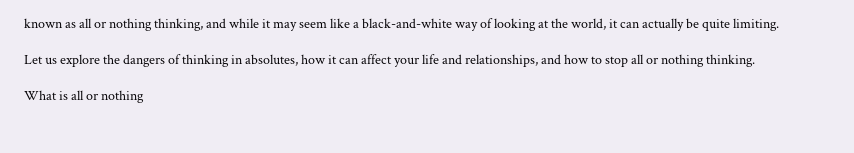known as all or nothing thinking, and while it may seem like a black-and-white way of looking at the world, it can actually be quite limiting.

Let us explore the dangers of thinking in absolutes, how it can affect your life and relationships, and how to stop all or nothing thinking.

What is all or nothing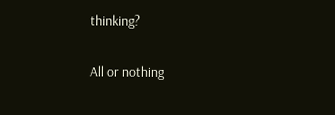thinking?

All or nothing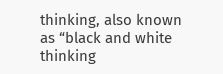thinking, also known as “black and white thinking